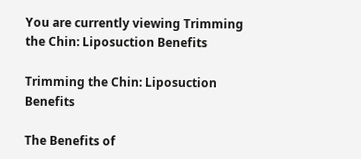You are currently viewing Trimming the Chin: Liposuction Benefits

Trimming the Chin: Liposuction Benefits

The Benefits of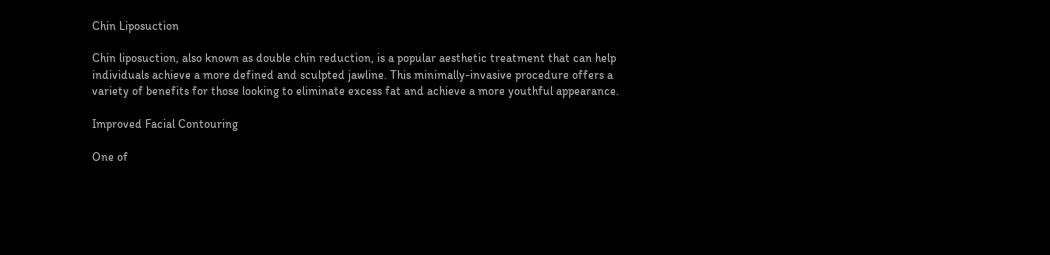Chin Liposuction

Chin liposuction, also known as double chin reduction, is a popular aesthetic treatment that can help individuals achieve a more defined and sculpted jawline. This minimally-invasive procedure offers a variety of benefits for those looking to eliminate excess fat and achieve a more youthful appearance.

Improved Facial Contouring

One of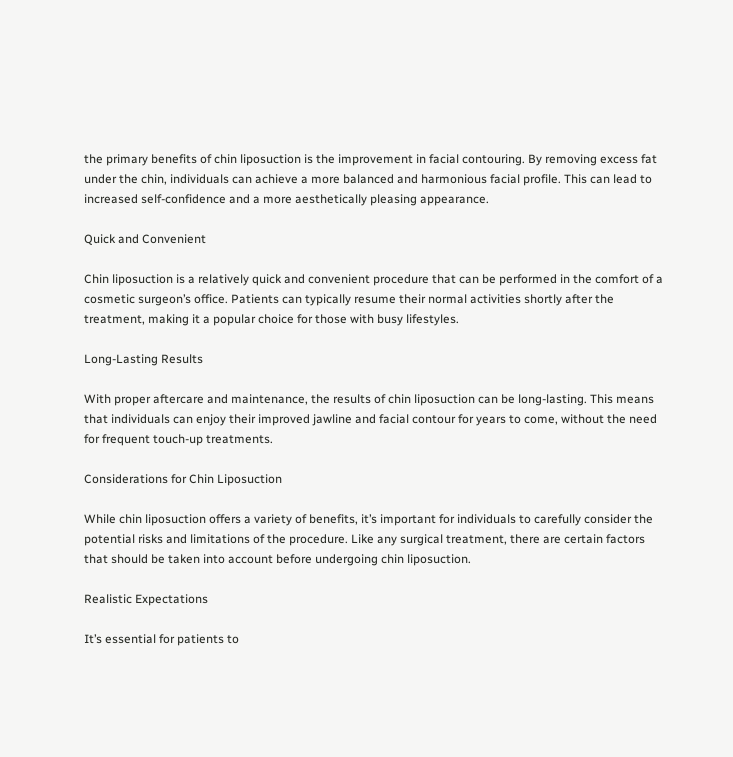the primary benefits of chin liposuction is the improvement in facial contouring. By removing excess fat under the chin, individuals can achieve a more balanced and harmonious facial profile. This can lead to increased self-confidence and a more aesthetically pleasing appearance.

Quick and Convenient

Chin liposuction is a relatively quick and convenient procedure that can be performed in the comfort of a cosmetic surgeon’s office. Patients can typically resume their normal activities shortly after the treatment, making it a popular choice for those with busy lifestyles.

Long-Lasting Results

With proper aftercare and maintenance, the results of chin liposuction can be long-lasting. This means that individuals can enjoy their improved jawline and facial contour for years to come, without the need for frequent touch-up treatments.

Considerations for Chin Liposuction

While chin liposuction offers a variety of benefits, it’s important for individuals to carefully consider the potential risks and limitations of the procedure. Like any surgical treatment, there are certain factors that should be taken into account before undergoing chin liposuction.

Realistic Expectations

It’s essential for patients to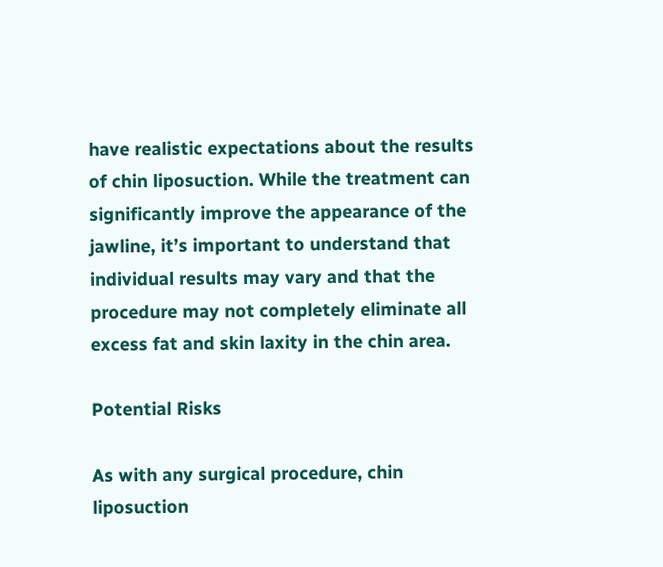have realistic expectations about the results of chin liposuction. While the treatment can significantly improve the appearance of the jawline, it’s important to understand that individual results may vary and that the procedure may not completely eliminate all excess fat and skin laxity in the chin area.

Potential Risks

As with any surgical procedure, chin liposuction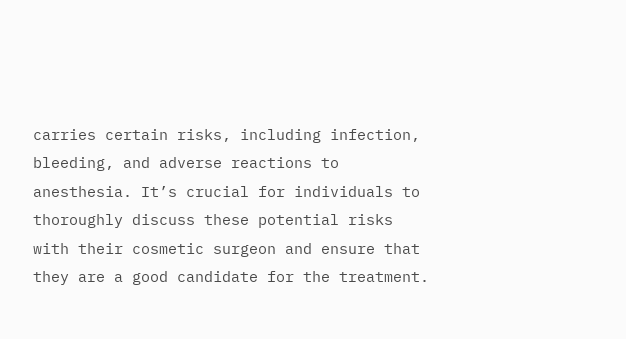carries certain risks, including infection, bleeding, and adverse reactions to anesthesia. It’s crucial for individuals to thoroughly discuss these potential risks with their cosmetic surgeon and ensure that they are a good candidate for the treatment.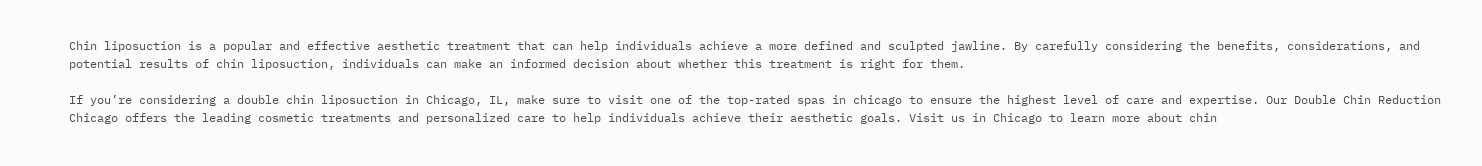Chin liposuction is a popular and effective aesthetic treatment that can help individuals achieve a more defined and sculpted jawline. By carefully considering the benefits, considerations, and potential results of chin liposuction, individuals can make an informed decision about whether this treatment is right for them.

If you’re considering a double chin liposuction in Chicago, IL, make sure to visit one of the top-rated spas in chicago to ensure the highest level of care and expertise. Our Double Chin Reduction Chicago offers the leading cosmetic treatments and personalized care to help individuals achieve their aesthetic goals. Visit us in Chicago to learn more about chin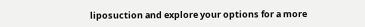liposuction and explore your options for a more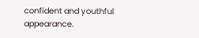confident and youthful appearance.